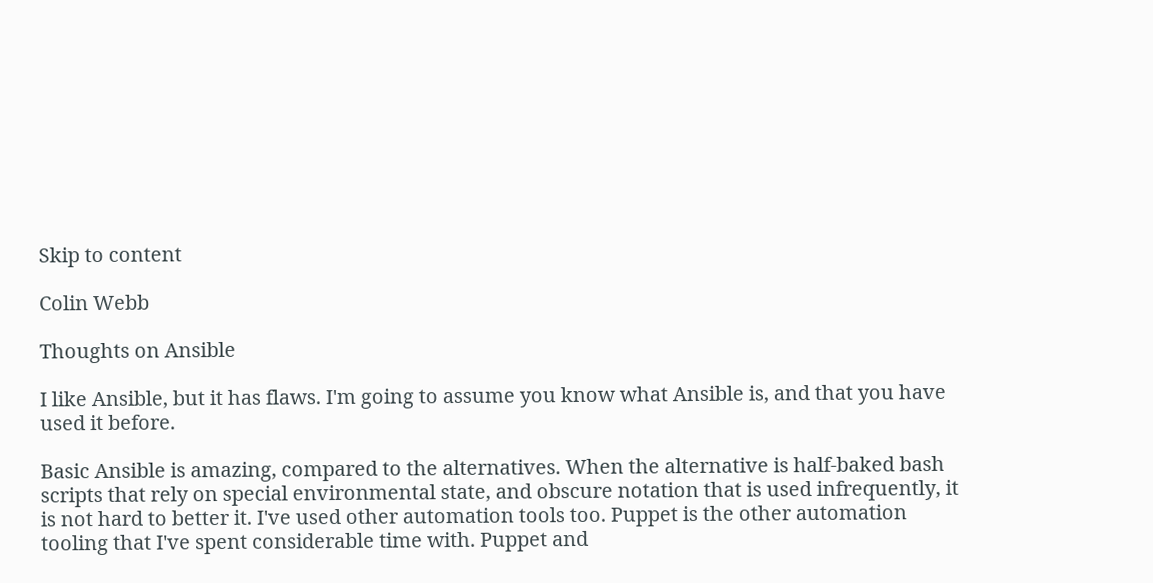Skip to content

Colin Webb

Thoughts on Ansible

I like Ansible, but it has flaws. I'm going to assume you know what Ansible is, and that you have used it before.

Basic Ansible is amazing, compared to the alternatives. When the alternative is half-baked bash scripts that rely on special environmental state, and obscure notation that is used infrequently, it is not hard to better it. I've used other automation tools too. Puppet is the other automation tooling that I've spent considerable time with. Puppet and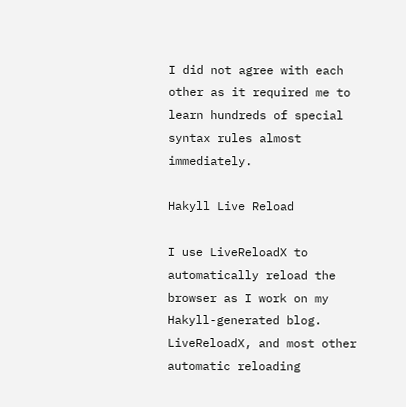I did not agree with each other as it required me to learn hundreds of special syntax rules almost immediately.

Hakyll Live Reload

I use LiveReloadX to automatically reload the browser as I work on my Hakyll-generated blog. LiveReloadX, and most other automatic reloading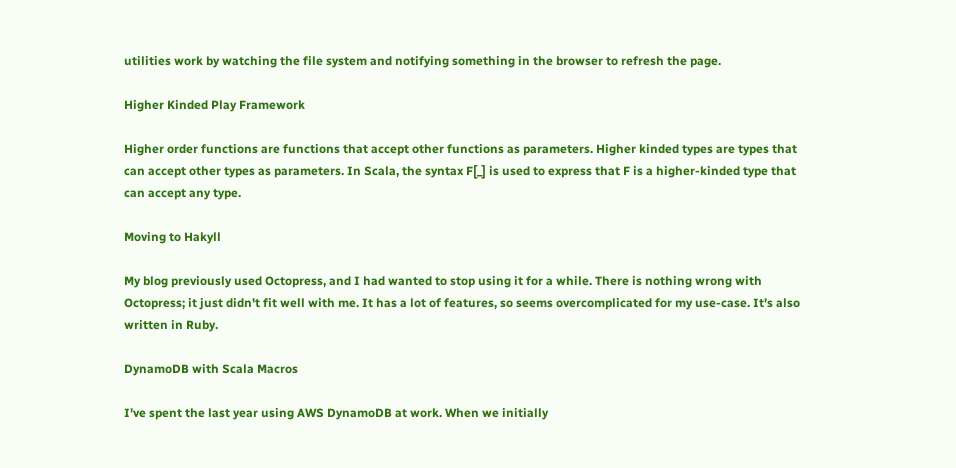utilities work by watching the file system and notifying something in the browser to refresh the page.

Higher Kinded Play Framework

Higher order functions are functions that accept other functions as parameters. Higher kinded types are types that can accept other types as parameters. In Scala, the syntax F[_] is used to express that F is a higher-kinded type that can accept any type.

Moving to Hakyll

My blog previously used Octopress, and I had wanted to stop using it for a while. There is nothing wrong with Octopress; it just didn't fit well with me. It has a lot of features, so seems overcomplicated for my use-case. It's also written in Ruby.

DynamoDB with Scala Macros

I've spent the last year using AWS DynamoDB at work. When we initially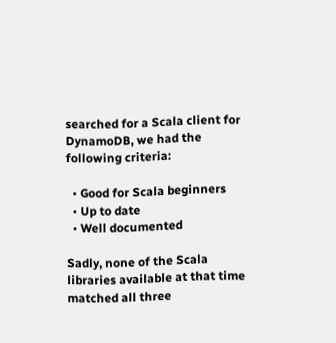searched for a Scala client for DynamoDB, we had the following criteria:

  • Good for Scala beginners
  • Up to date
  • Well documented

Sadly, none of the Scala libraries available at that time matched all three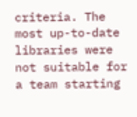criteria. The most up-to-date libraries were not suitable for a team starting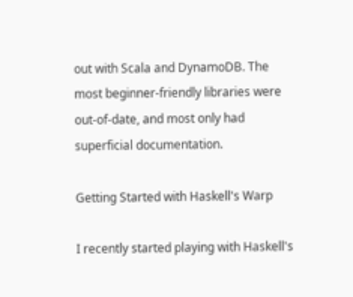out with Scala and DynamoDB. The most beginner-friendly libraries were out-of-date, and most only had superficial documentation.

Getting Started with Haskell's Warp

I recently started playing with Haskell's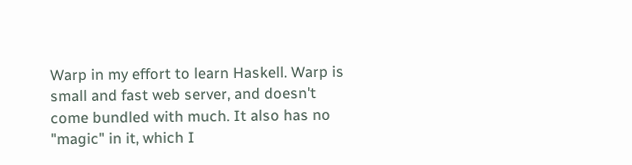Warp in my effort to learn Haskell. Warp is small and fast web server, and doesn't come bundled with much. It also has no "magic" in it, which I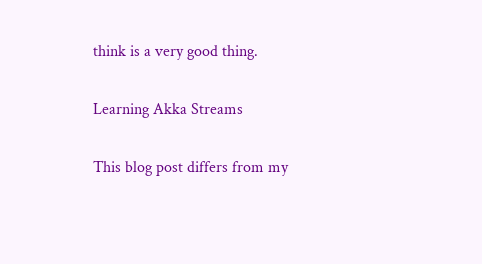think is a very good thing.

Learning Akka Streams

This blog post differs from my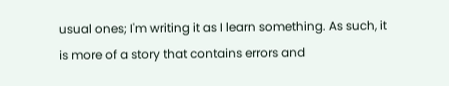usual ones; I'm writing it as I learn something. As such, it is more of a story that contains errors and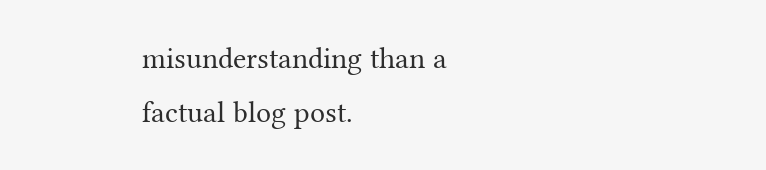misunderstanding than a factual blog post.